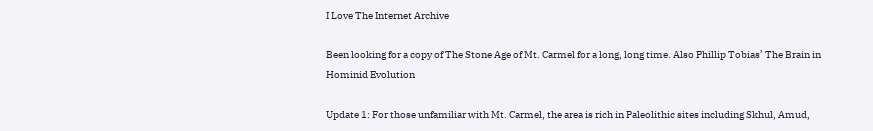I Love The Internet Archive

Been looking for a copy of The Stone Age of Mt. Carmel for a long, long time. Also Phillip Tobias’ The Brain in Hominid Evolution

Update 1: For those unfamiliar with Mt. Carmel, the area is rich in Paleolithic sites including Skhul, Amud,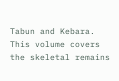Tabun and Kebara. This volume covers the skeletal remains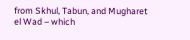from Skhul, Tabun, and Mugharet el Wad – which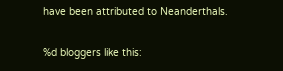have been attributed to Neanderthals.

%d bloggers like this: